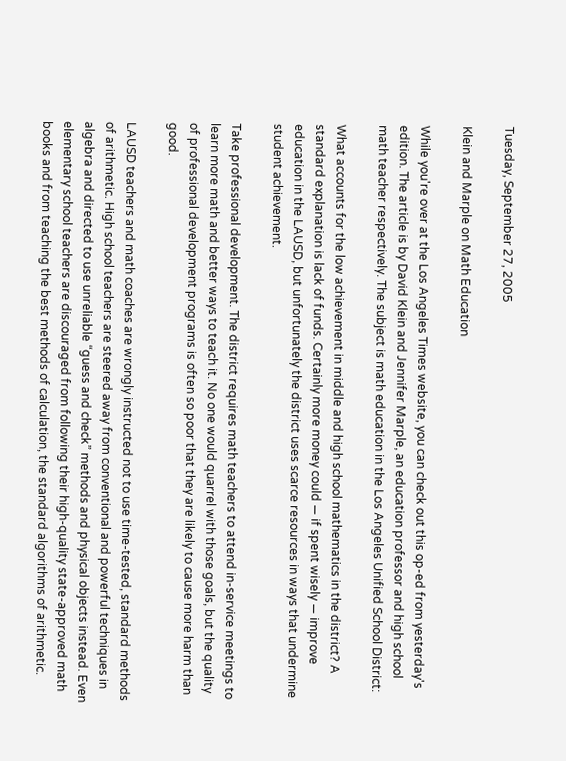Tuesday, September 27, 2005

Klein and Marple on Math Education

While you're over at the Los Angeles Times website, you can check out this op-ed from yesterday's edition. The article is by David Klein and Jennifer Marple, an education professor and high school math teacher respectively. The subject is math education in the Los Angeles Unified School District:

What accounts for the low achievement in middle and high school mathematics in the district? A standard explanation is lack of funds. Certainly more money could — if spent wisely — improve education in the LAUSD, but unfortunately the district uses scarce resources in ways that undermine student achievement.

Take professional development. The district requires math teachers to attend in-service meetings to learn more math and better ways to teach it. No one would quarrel with those goals, but the quality of professional development programs is often so poor that they are likely to cause more harm than good.

LAUSD teachers and math coaches are wrongly instructed not to use time-tested, standard methods of arithmetic. High school teachers are steered away from conventional and powerful techniques in algebra and directed to use unreliable “guess and check” methods and physical objects instead. Even elementary school teachers are discouraged from following their high-quality state-approved math books and from teaching the best methods of calculation, the standard algorithms of arithmetic.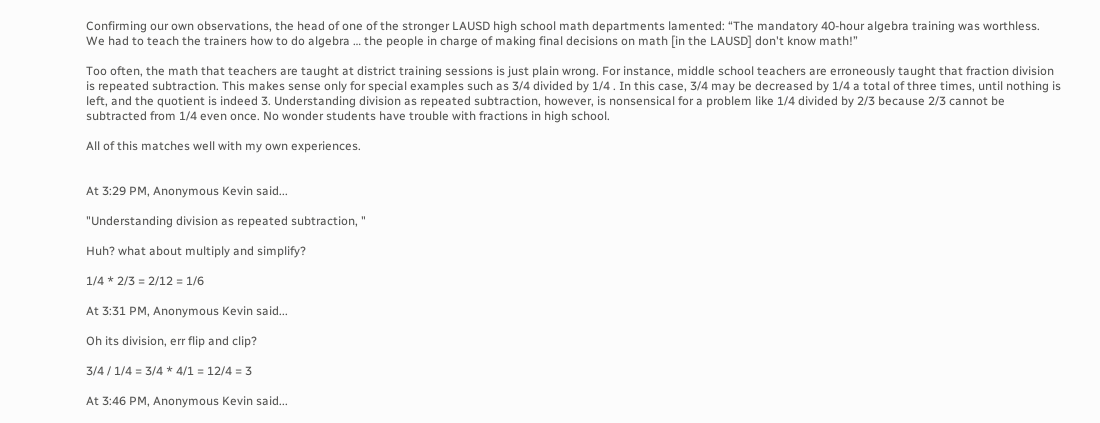Confirming our own observations, the head of one of the stronger LAUSD high school math departments lamented: “The mandatory 40-hour algebra training was worthless. We had to teach the trainers how to do algebra … the people in charge of making final decisions on math [in the LAUSD] don't know math!”

Too often, the math that teachers are taught at district training sessions is just plain wrong. For instance, middle school teachers are erroneously taught that fraction division is repeated subtraction. This makes sense only for special examples such as 3/4 divided by 1/4 . In this case, 3/4 may be decreased by 1/4 a total of three times, until nothing is left, and the quotient is indeed 3. Understanding division as repeated subtraction, however, is nonsensical for a problem like 1/4 divided by 2/3 because 2/3 cannot be subtracted from 1/4 even once. No wonder students have trouble with fractions in high school.

All of this matches well with my own experiences.


At 3:29 PM, Anonymous Kevin said...

"Understanding division as repeated subtraction, "

Huh? what about multiply and simplify?

1/4 * 2/3 = 2/12 = 1/6

At 3:31 PM, Anonymous Kevin said...

Oh its division, err flip and clip?

3/4 / 1/4 = 3/4 * 4/1 = 12/4 = 3

At 3:46 PM, Anonymous Kevin said...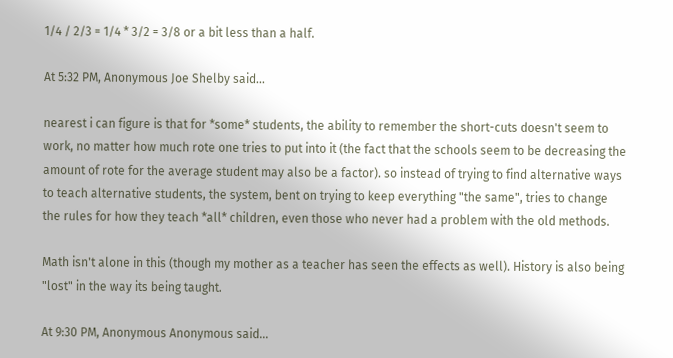1/4 / 2/3 = 1/4 * 3/2 = 3/8 or a bit less than a half.

At 5:32 PM, Anonymous Joe Shelby said...

nearest i can figure is that for *some* students, the ability to remember the short-cuts doesn't seem to work, no matter how much rote one tries to put into it (the fact that the schools seem to be decreasing the amount of rote for the average student may also be a factor). so instead of trying to find alternative ways to teach alternative students, the system, bent on trying to keep everything "the same", tries to change the rules for how they teach *all* children, even those who never had a problem with the old methods.

Math isn't alone in this (though my mother as a teacher has seen the effects as well). History is also being "lost" in the way its being taught.

At 9:30 PM, Anonymous Anonymous said...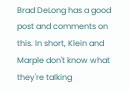Brad DeLong has a good post and comments on this. In short, Klein and Marple don't know what they're talking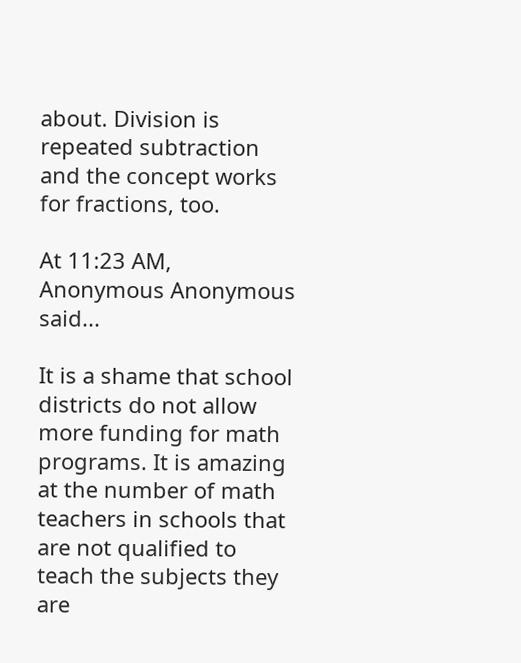about. Division is repeated subtraction and the concept works for fractions, too.

At 11:23 AM, Anonymous Anonymous said...

It is a shame that school districts do not allow more funding for math programs. It is amazing at the number of math teachers in schools that are not qualified to teach the subjects they are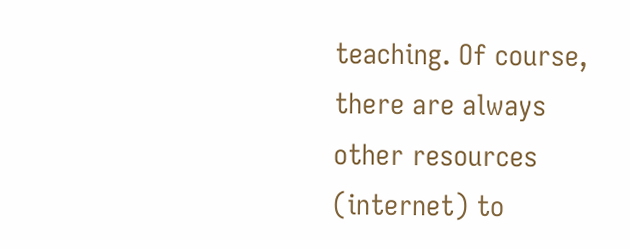teaching. Of course, there are always other resources (internet) to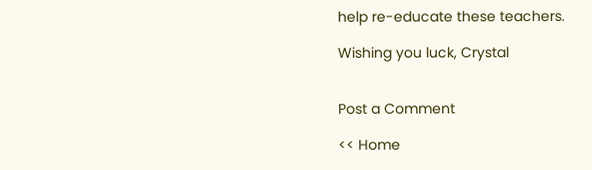help re-educate these teachers.

Wishing you luck, Crystal


Post a Comment

<< Home